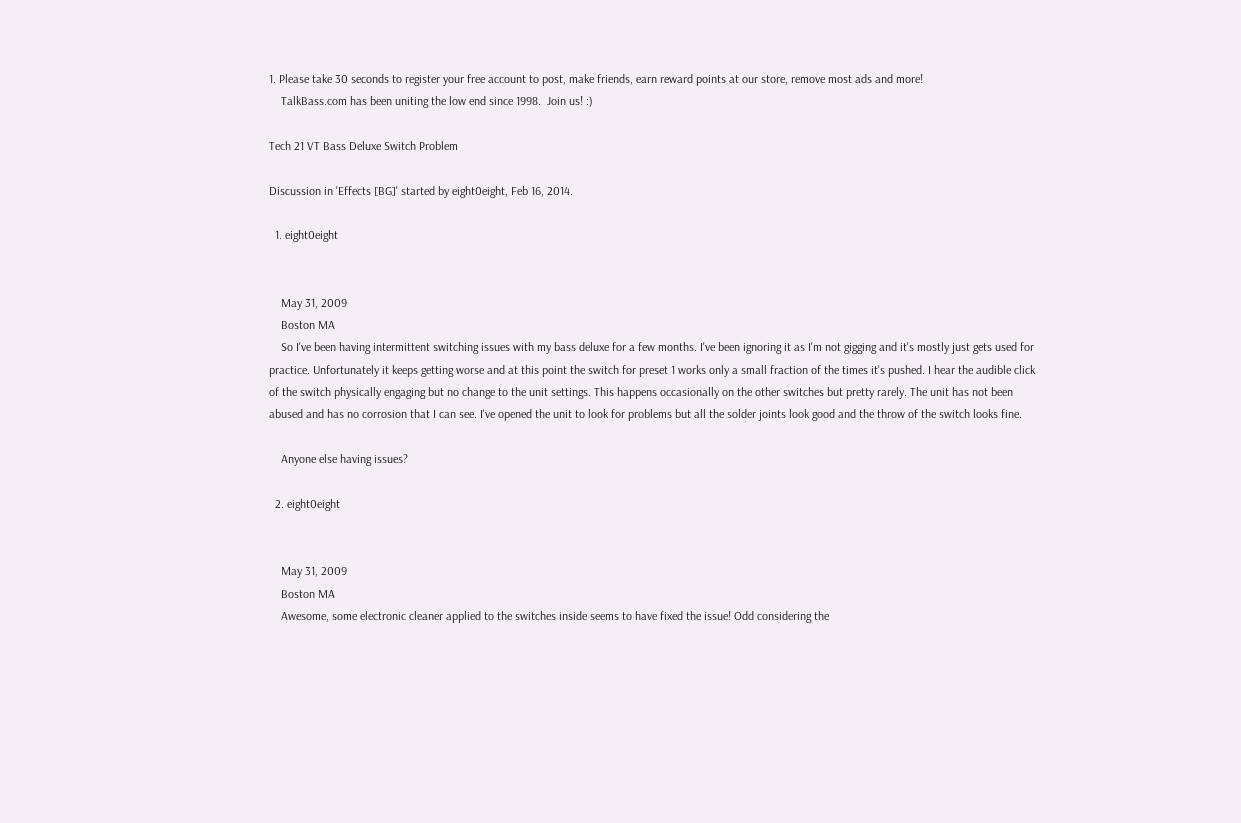1. Please take 30 seconds to register your free account to post, make friends, earn reward points at our store, remove most ads and more!
    TalkBass.com has been uniting the low end since 1998.  Join us! :)

Tech 21 VT Bass Deluxe Switch Problem

Discussion in 'Effects [BG]' started by eight0eight, Feb 16, 2014.

  1. eight0eight


    May 31, 2009
    Boston MA
    So I've been having intermittent switching issues with my bass deluxe for a few months. I've been ignoring it as I'm not gigging and it's mostly just gets used for practice. Unfortunately it keeps getting worse and at this point the switch for preset 1 works only a small fraction of the times it's pushed. I hear the audible click of the switch physically engaging but no change to the unit settings. This happens occasionally on the other switches but pretty rarely. The unit has not been abused and has no corrosion that I can see. I've opened the unit to look for problems but all the solder joints look good and the throw of the switch looks fine.

    Anyone else having issues?

  2. eight0eight


    May 31, 2009
    Boston MA
    Awesome, some electronic cleaner applied to the switches inside seems to have fixed the issue! Odd considering the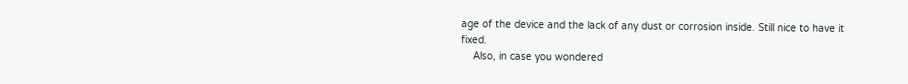age of the device and the lack of any dust or corrosion inside. Still nice to have it fixed.
    Also, in case you wondered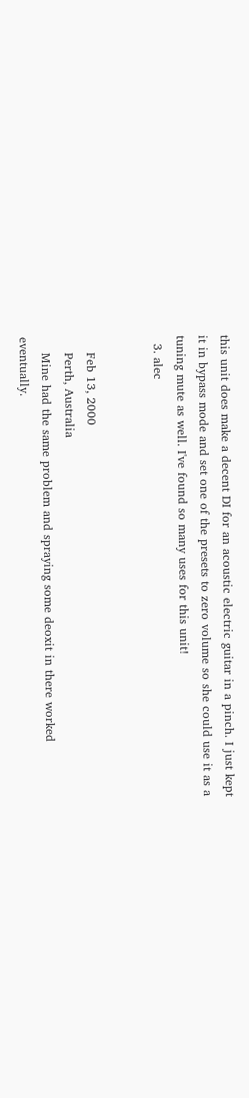this unit does make a decent DI for an acoustic electric guitar in a pinch. I just kept it in bypass mode and set one of the presets to zero volume so she could use it as a tuning mute as well. I've found so many uses for this unit!
  3. alec


    Feb 13, 2000
    Perth, Australia
    Mine had the same problem and spraying some deoxit in there worked eventually.